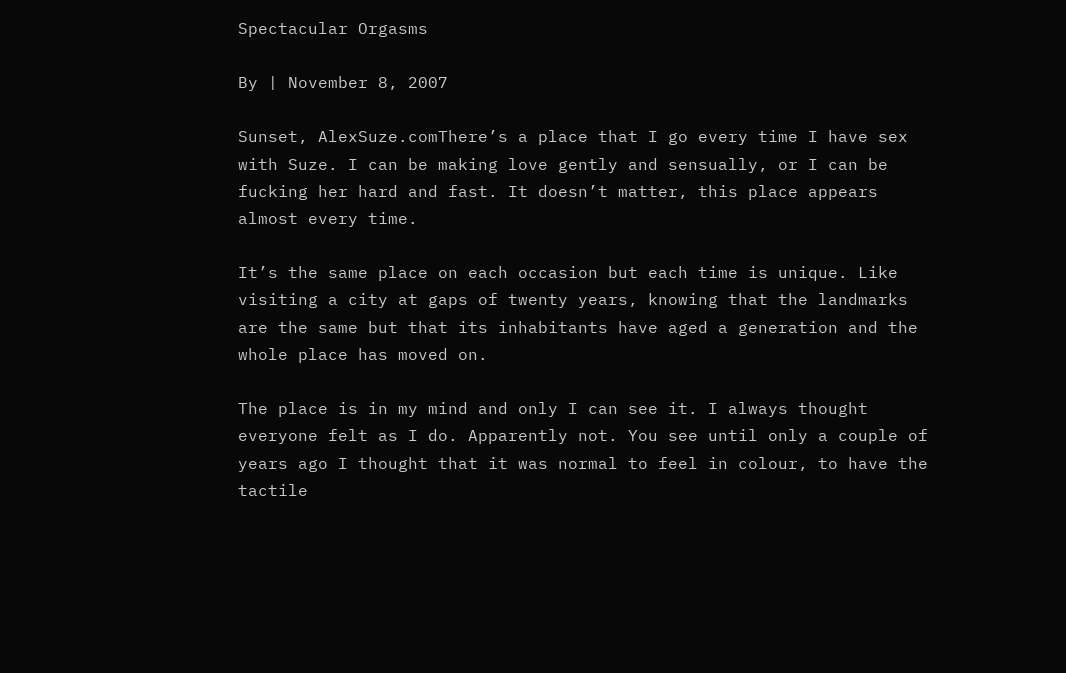Spectacular Orgasms

By | November 8, 2007

Sunset, AlexSuze.comThere’s a place that I go every time I have sex with Suze. I can be making love gently and sensually, or I can be fucking her hard and fast. It doesn’t matter, this place appears almost every time.

It’s the same place on each occasion but each time is unique. Like visiting a city at gaps of twenty years, knowing that the landmarks are the same but that its inhabitants have aged a generation and the whole place has moved on.

The place is in my mind and only I can see it. I always thought everyone felt as I do. Apparently not. You see until only a couple of years ago I thought that it was normal to feel in colour, to have the tactile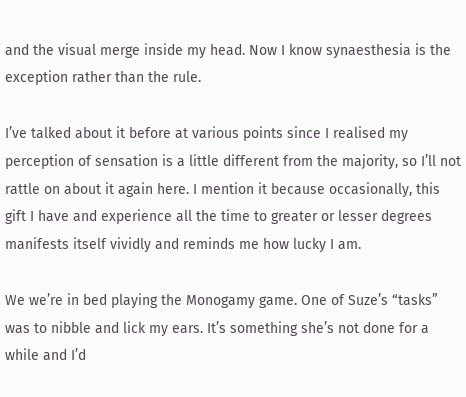and the visual merge inside my head. Now I know synaesthesia is the exception rather than the rule.

I’ve talked about it before at various points since I realised my perception of sensation is a little different from the majority, so I’ll not rattle on about it again here. I mention it because occasionally, this gift I have and experience all the time to greater or lesser degrees manifests itself vividly and reminds me how lucky I am.

We we’re in bed playing the Monogamy game. One of Suze’s “tasks” was to nibble and lick my ears. It’s something she’s not done for a while and I’d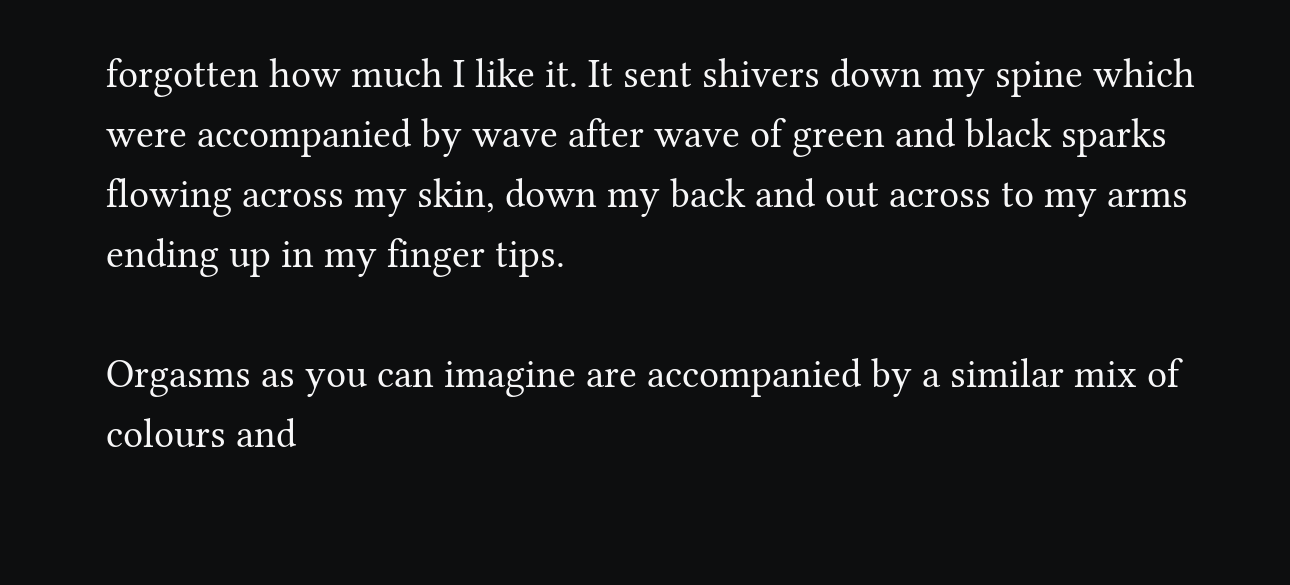forgotten how much I like it. It sent shivers down my spine which were accompanied by wave after wave of green and black sparks flowing across my skin, down my back and out across to my arms ending up in my finger tips.

Orgasms as you can imagine are accompanied by a similar mix of colours and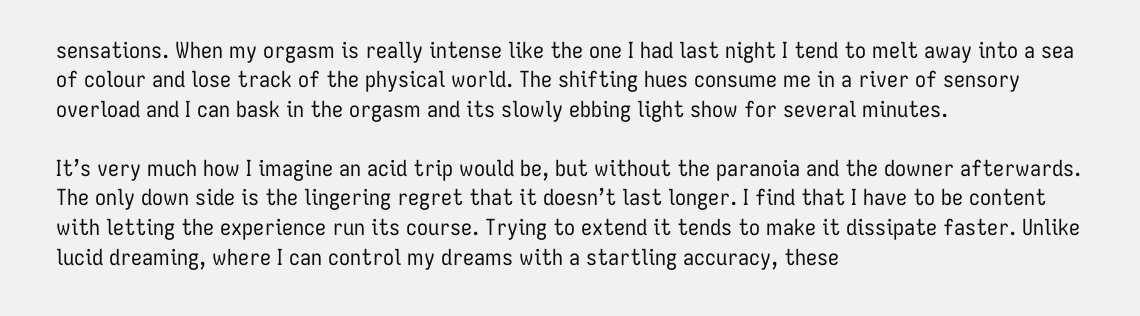sensations. When my orgasm is really intense like the one I had last night I tend to melt away into a sea of colour and lose track of the physical world. The shifting hues consume me in a river of sensory overload and I can bask in the orgasm and its slowly ebbing light show for several minutes.

It’s very much how I imagine an acid trip would be, but without the paranoia and the downer afterwards. The only down side is the lingering regret that it doesn’t last longer. I find that I have to be content with letting the experience run its course. Trying to extend it tends to make it dissipate faster. Unlike lucid dreaming, where I can control my dreams with a startling accuracy, these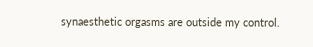synaesthetic orgasms are outside my control.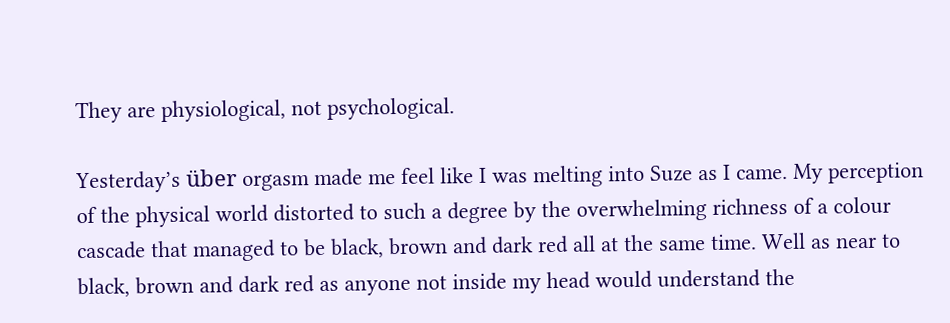They are physiological, not psychological.

Yesterday’s über orgasm made me feel like I was melting into Suze as I came. My perception of the physical world distorted to such a degree by the overwhelming richness of a colour cascade that managed to be black, brown and dark red all at the same time. Well as near to black, brown and dark red as anyone not inside my head would understand the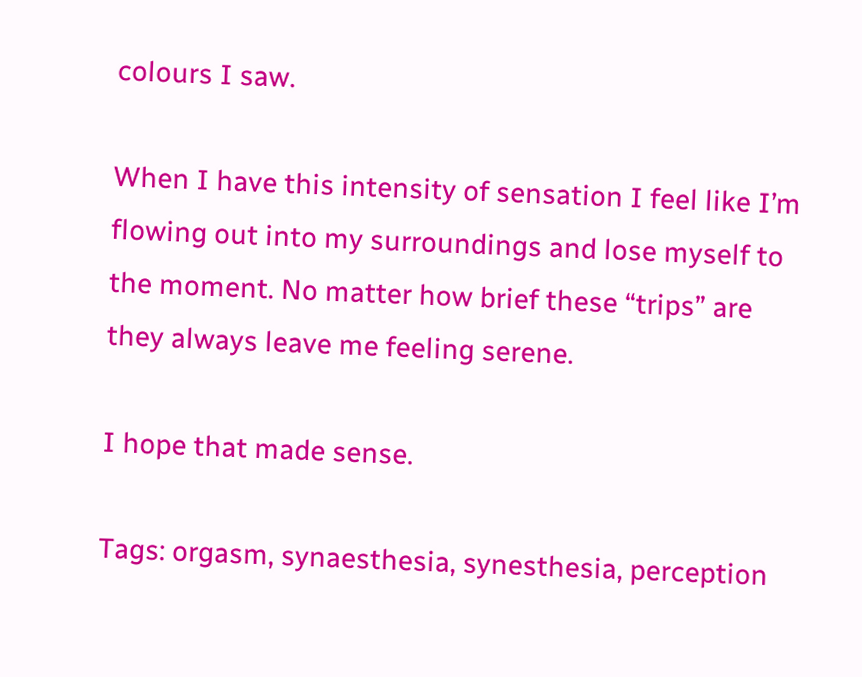colours I saw.

When I have this intensity of sensation I feel like I’m flowing out into my surroundings and lose myself to the moment. No matter how brief these “trips” are they always leave me feeling serene.

I hope that made sense.

Tags: orgasm, synaesthesia, synesthesia, perception